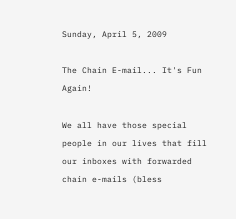Sunday, April 5, 2009

The Chain E-mail... It's Fun Again!

We all have those special people in our lives that fill our inboxes with forwarded chain e-mails (bless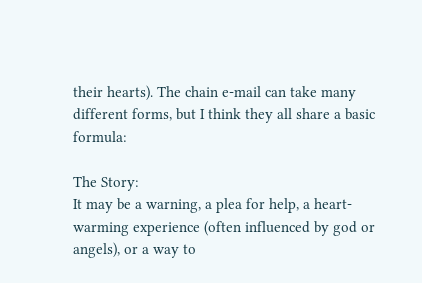their hearts). The chain e-mail can take many different forms, but I think they all share a basic formula:

The Story:
It may be a warning, a plea for help, a heart-warming experience (often influenced by god or angels), or a way to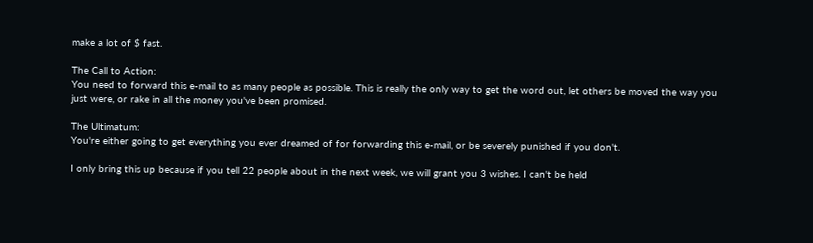make a lot of $ fast.

The Call to Action:
You need to forward this e-mail to as many people as possible. This is really the only way to get the word out, let others be moved the way you just were, or rake in all the money you've been promised.

The Ultimatum:
You're either going to get everything you ever dreamed of for forwarding this e-mail, or be severely punished if you don't.

I only bring this up because if you tell 22 people about in the next week, we will grant you 3 wishes. I can't be held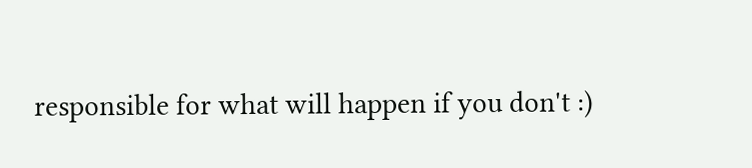responsible for what will happen if you don't :)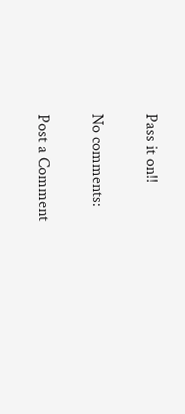Pass it on!!

No comments:

Post a Comment